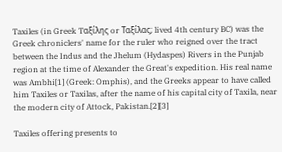Taxiles (in Greek Tαξίλης or Ταξίλας; lived 4th century BC) was the Greek chroniclers' name for the ruler who reigned over the tract between the Indus and the Jhelum (Hydaspes) Rivers in the Punjab region at the time of Alexander the Great's expedition. His real name was Ambhi[1] (Greek: Omphis), and the Greeks appear to have called him Taxiles or Taxilas, after the name of his capital city of Taxila, near the modern city of Attock, Pakistan.[2][3]

Taxiles offering presents to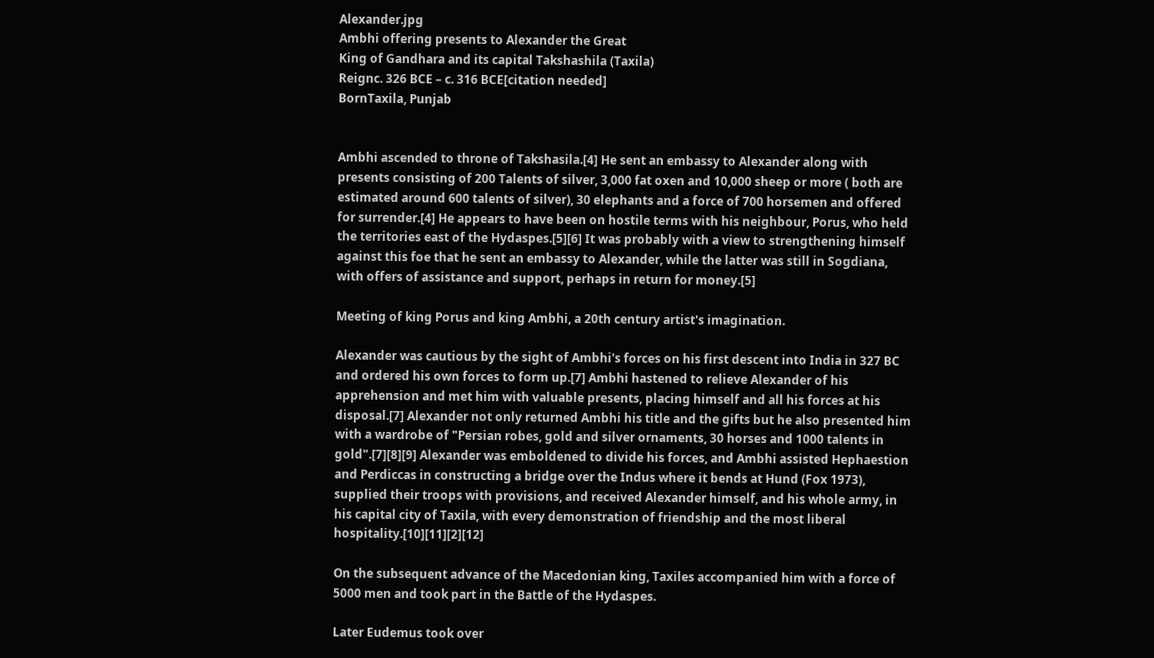Alexander.jpg
Ambhi offering presents to Alexander the Great
King of Gandhara and its capital Takshashila (Taxila)
Reignc. 326 BCE – c. 316 BCE[citation needed]
BornTaxila, Punjab


Ambhi ascended to throne of Takshasila.[4] He sent an embassy to Alexander along with presents consisting of 200 Talents of silver, 3,000 fat oxen and 10,000 sheep or more ( both are estimated around 600 talents of silver), 30 elephants and a force of 700 horsemen and offered for surrender.[4] He appears to have been on hostile terms with his neighbour, Porus, who held the territories east of the Hydaspes.[5][6] It was probably with a view to strengthening himself against this foe that he sent an embassy to Alexander, while the latter was still in Sogdiana, with offers of assistance and support, perhaps in return for money.[5]

Meeting of king Porus and king Ambhi, a 20th century artist's imagination.

Alexander was cautious by the sight of Ambhi's forces on his first descent into India in 327 BC and ordered his own forces to form up.[7] Ambhi hastened to relieve Alexander of his apprehension and met him with valuable presents, placing himself and all his forces at his disposal.[7] Alexander not only returned Ambhi his title and the gifts but he also presented him with a wardrobe of "Persian robes, gold and silver ornaments, 30 horses and 1000 talents in gold".[7][8][9] Alexander was emboldened to divide his forces, and Ambhi assisted Hephaestion and Perdiccas in constructing a bridge over the Indus where it bends at Hund (Fox 1973), supplied their troops with provisions, and received Alexander himself, and his whole army, in his capital city of Taxila, with every demonstration of friendship and the most liberal hospitality.[10][11][2][12]

On the subsequent advance of the Macedonian king, Taxiles accompanied him with a force of 5000 men and took part in the Battle of the Hydaspes.

Later Eudemus took over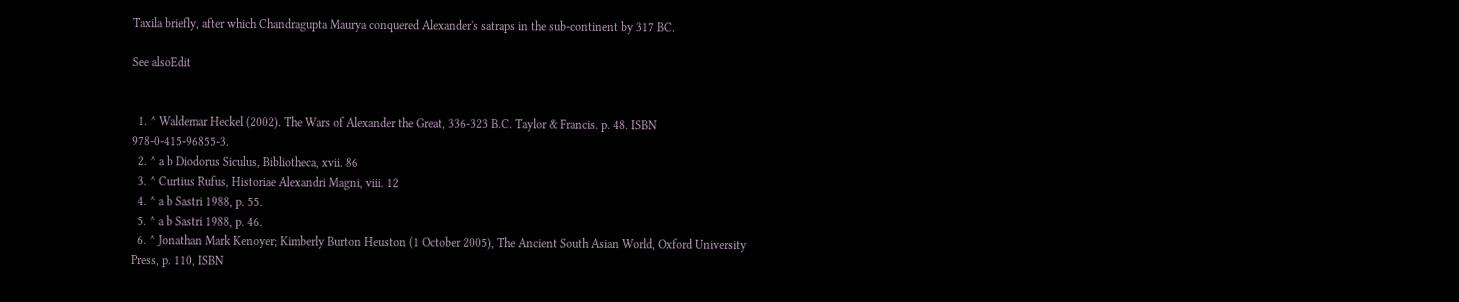Taxila briefly, after which Chandragupta Maurya conquered Alexander's satraps in the sub-continent by 317 BC.

See alsoEdit


  1. ^ Waldemar Heckel (2002). The Wars of Alexander the Great, 336-323 B.C. Taylor & Francis. p. 48. ISBN 978-0-415-96855-3.
  2. ^ a b Diodorus Siculus, Bibliotheca, xvii. 86
  3. ^ Curtius Rufus, Historiae Alexandri Magni, viii. 12
  4. ^ a b Sastri 1988, p. 55.
  5. ^ a b Sastri 1988, p. 46.
  6. ^ Jonathan Mark Kenoyer; Kimberly Burton Heuston (1 October 2005), The Ancient South Asian World, Oxford University Press, p. 110, ISBN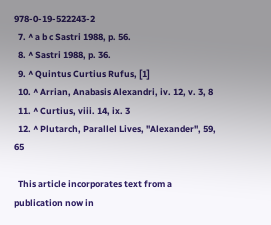978-0-19-522243-2
  7. ^ a b c Sastri 1988, p. 56.
  8. ^ Sastri 1988, p. 36.
  9. ^ Quintus Curtius Rufus, [1]
  10. ^ Arrian, Anabasis Alexandri, iv. 12, v. 3, 8
  11. ^ Curtius, viii. 14, ix. 3
  12. ^ Plutarch, Parallel Lives, "Alexander", 59, 65

  This article incorporates text from a publication now in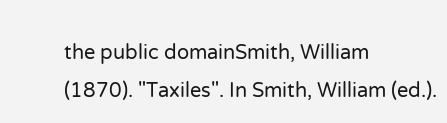the public domainSmith, William (1870). "Taxiles". In Smith, William (ed.).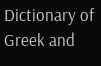Dictionary of Greek and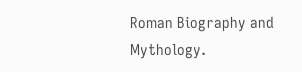Roman Biography and Mythology.